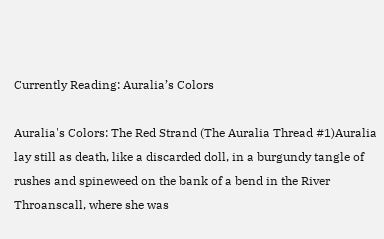Currently Reading: Auralia’s Colors

Auralia's Colors: The Red Strand (The Auralia Thread #1)Auralia lay still as death, like a discarded doll, in a burgundy tangle of rushes and spineweed on the bank of a bend in the River Throanscall, where she was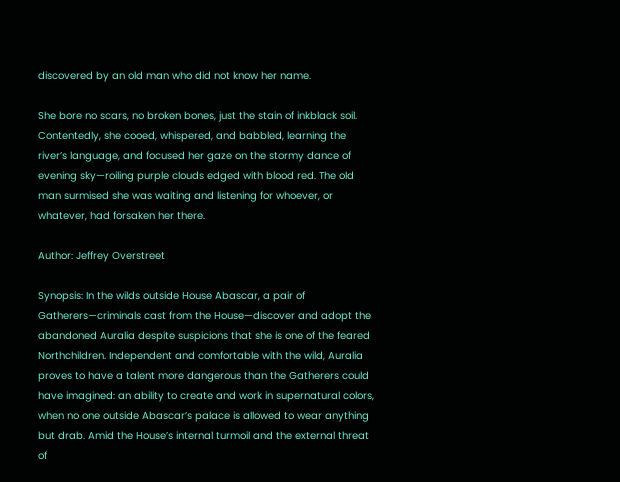discovered by an old man who did not know her name.

She bore no scars, no broken bones, just the stain of inkblack soil. Contentedly, she cooed, whispered, and babbled, learning the river’s language, and focused her gaze on the stormy dance of evening sky—roiling purple clouds edged with blood red. The old man surmised she was waiting and listening for whoever, or whatever, had forsaken her there.

Author: Jeffrey Overstreet

Synopsis: In the wilds outside House Abascar, a pair of Gatherers—criminals cast from the House—discover and adopt the abandoned Auralia despite suspicions that she is one of the feared Northchildren. Independent and comfortable with the wild, Auralia proves to have a talent more dangerous than the Gatherers could have imagined: an ability to create and work in supernatural colors, when no one outside Abascar’s palace is allowed to wear anything but drab. Amid the House’s internal turmoil and the external threat of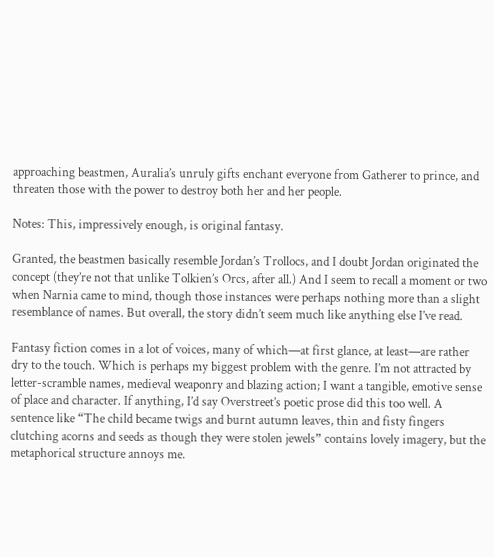approaching beastmen, Auralia’s unruly gifts enchant everyone from Gatherer to prince, and threaten those with the power to destroy both her and her people.

Notes: This, impressively enough, is original fantasy.

Granted, the beastmen basically resemble Jordan’s Trollocs, and I doubt Jordan originated the concept (they’re not that unlike Tolkien’s Orcs, after all.) And I seem to recall a moment or two when Narnia came to mind, though those instances were perhaps nothing more than a slight resemblance of names. But overall, the story didn’t seem much like anything else I’ve read.

Fantasy fiction comes in a lot of voices, many of which—at first glance, at least—are rather dry to the touch. Which is perhaps my biggest problem with the genre. I’m not attracted by letter-scramble names, medieval weaponry and blazing action; I want a tangible, emotive sense of place and character. If anything, I’d say Overstreet’s poetic prose did this too well. A sentence like “The child became twigs and burnt autumn leaves, thin and fisty fingers clutching acorns and seeds as though they were stolen jewels” contains lovely imagery, but the metaphorical structure annoys me.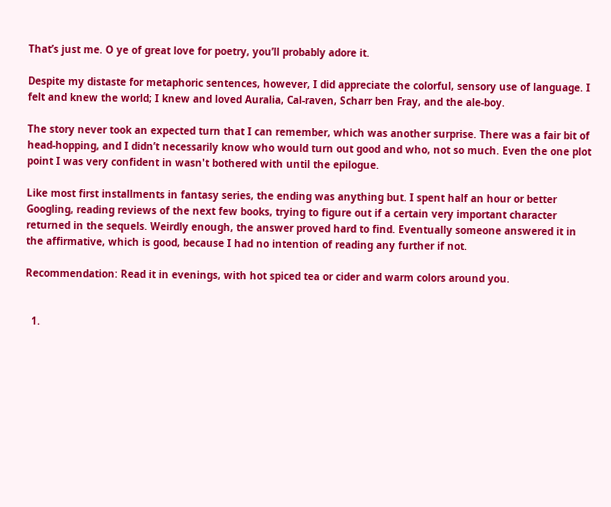That’s just me. O ye of great love for poetry, you’ll probably adore it.

Despite my distaste for metaphoric sentences, however, I did appreciate the colorful, sensory use of language. I felt and knew the world; I knew and loved Auralia, Cal-raven, Scharr ben Fray, and the ale-boy.

The story never took an expected turn that I can remember, which was another surprise. There was a fair bit of head-hopping, and I didn’t necessarily know who would turn out good and who, not so much. Even the one plot point I was very confident in wasn't bothered with until the epilogue.

Like most first installments in fantasy series, the ending was anything but. I spent half an hour or better Googling, reading reviews of the next few books, trying to figure out if a certain very important character returned in the sequels. Weirdly enough, the answer proved hard to find. Eventually someone answered it in the affirmative, which is good, because I had no intention of reading any further if not.

Recommendation: Read it in evenings, with hot spiced tea or cider and warm colors around you.


  1.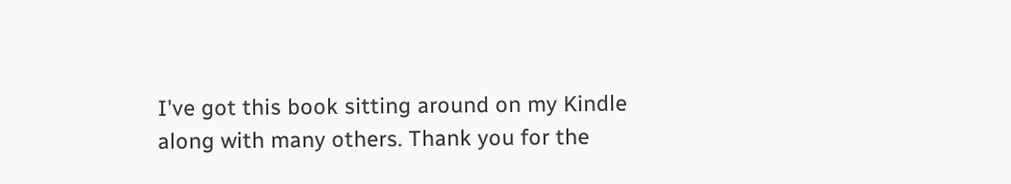I've got this book sitting around on my Kindle along with many others. Thank you for the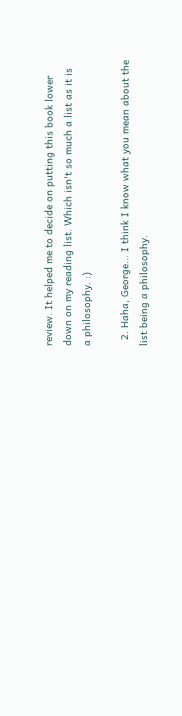review. It helped me to decide on putting this book lower down on my reading list. Which isn't so much a list as it is a philosophy. :)

  2. Haha, George... I think I know what you mean about the list being a philosophy.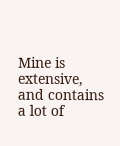Mine is extensive, and contains a lot of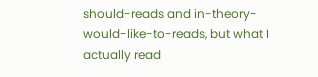should-reads and in-theory-would-like-to-reads, but what I actually read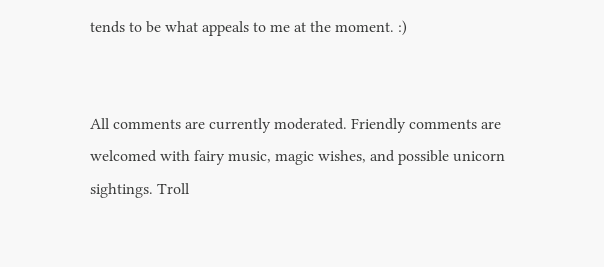tends to be what appeals to me at the moment. :)


All comments are currently moderated. Friendly comments are welcomed with fairy music, magic wishes, and possible unicorn sightings. Troll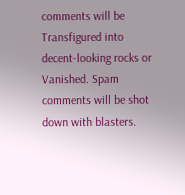comments will be Transfigured into decent-looking rocks or Vanished. Spam comments will be shot down with blasters.